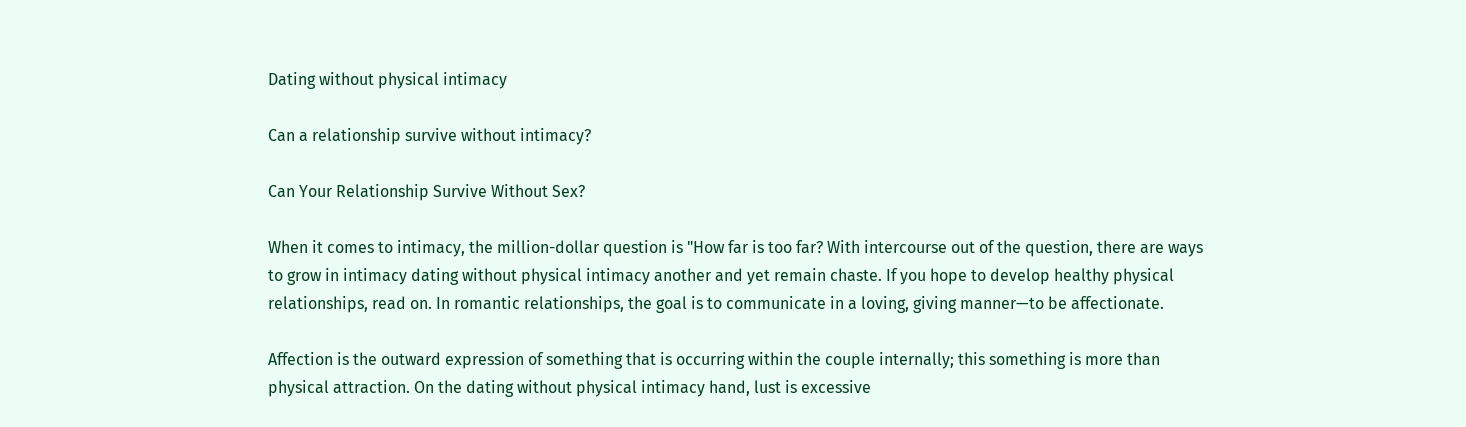Dating without physical intimacy

Can a relationship survive without intimacy?

Can Your Relationship Survive Without Sex?

When it comes to intimacy, the million-dollar question is "How far is too far? With intercourse out of the question, there are ways to grow in intimacy dating without physical intimacy another and yet remain chaste. If you hope to develop healthy physical relationships, read on. In romantic relationships, the goal is to communicate in a loving, giving manner—to be affectionate.

Affection is the outward expression of something that is occurring within the couple internally; this something is more than physical attraction. On the dating without physical intimacy hand, lust is excessive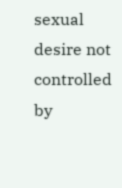sexual desire not controlled by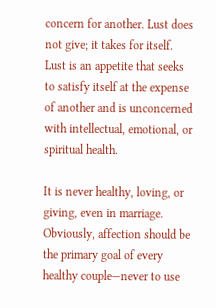concern for another. Lust does not give; it takes for itself. Lust is an appetite that seeks to satisfy itself at the expense of another and is unconcerned with intellectual, emotional, or spiritual health.

It is never healthy, loving, or giving, even in marriage. Obviously, affection should be the primary goal of every healthy couple—never to use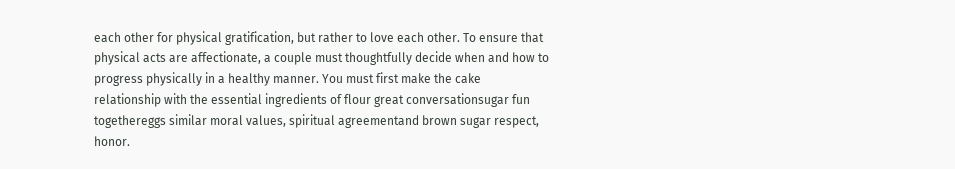each other for physical gratification, but rather to love each other. To ensure that physical acts are affectionate, a couple must thoughtfully decide when and how to progress physically in a healthy manner. You must first make the cake relationship with the essential ingredients of flour great conversationsugar fun togethereggs similar moral values, spiritual agreementand brown sugar respect, honor.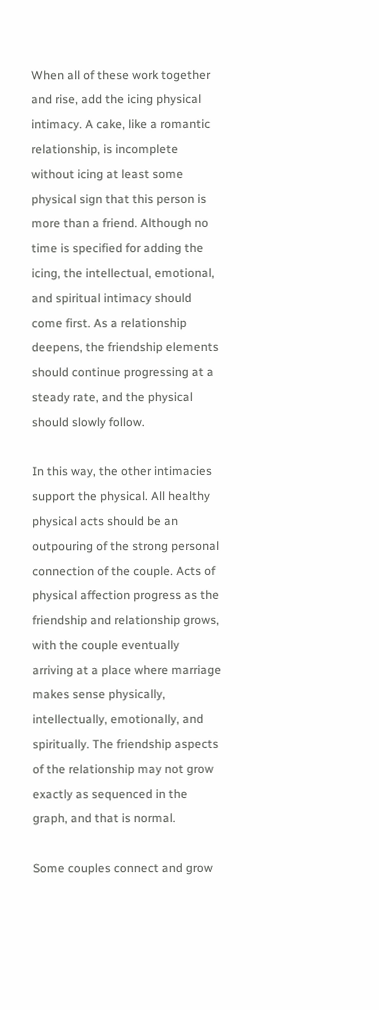When all of these work together and rise, add the icing physical intimacy. A cake, like a romantic relationship, is incomplete without icing at least some physical sign that this person is more than a friend. Although no time is specified for adding the icing, the intellectual, emotional, and spiritual intimacy should come first. As a relationship deepens, the friendship elements should continue progressing at a steady rate, and the physical should slowly follow.

In this way, the other intimacies support the physical. All healthy physical acts should be an outpouring of the strong personal connection of the couple. Acts of physical affection progress as the friendship and relationship grows, with the couple eventually arriving at a place where marriage makes sense physically, intellectually, emotionally, and spiritually. The friendship aspects of the relationship may not grow exactly as sequenced in the graph, and that is normal.

Some couples connect and grow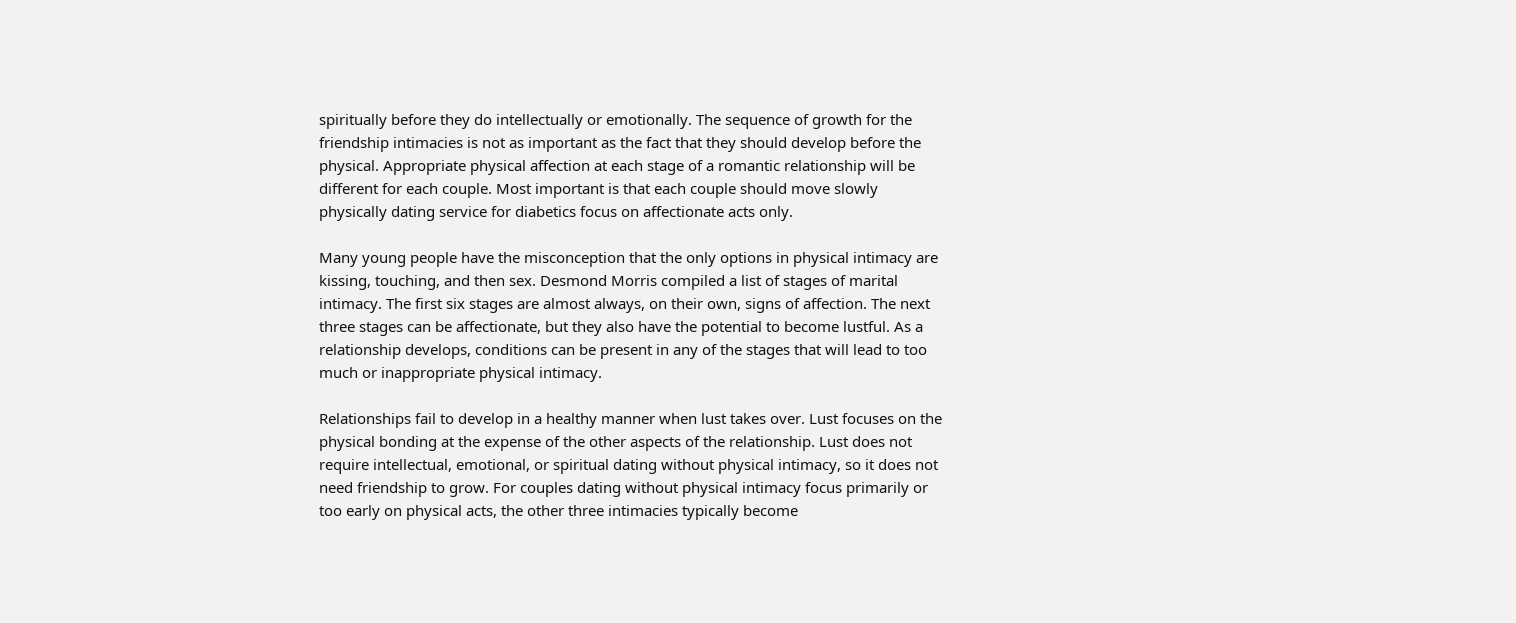spiritually before they do intellectually or emotionally. The sequence of growth for the friendship intimacies is not as important as the fact that they should develop before the physical. Appropriate physical affection at each stage of a romantic relationship will be different for each couple. Most important is that each couple should move slowly physically dating service for diabetics focus on affectionate acts only.

Many young people have the misconception that the only options in physical intimacy are kissing, touching, and then sex. Desmond Morris compiled a list of stages of marital intimacy. The first six stages are almost always, on their own, signs of affection. The next three stages can be affectionate, but they also have the potential to become lustful. As a relationship develops, conditions can be present in any of the stages that will lead to too much or inappropriate physical intimacy.

Relationships fail to develop in a healthy manner when lust takes over. Lust focuses on the physical bonding at the expense of the other aspects of the relationship. Lust does not require intellectual, emotional, or spiritual dating without physical intimacy, so it does not need friendship to grow. For couples dating without physical intimacy focus primarily or too early on physical acts, the other three intimacies typically become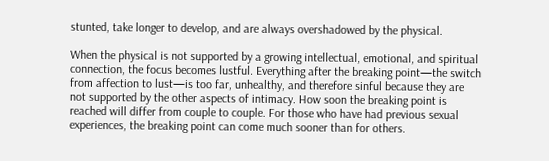stunted, take longer to develop, and are always overshadowed by the physical.

When the physical is not supported by a growing intellectual, emotional, and spiritual connection, the focus becomes lustful. Everything after the breaking point—the switch from affection to lust—is too far, unhealthy, and therefore sinful because they are not supported by the other aspects of intimacy. How soon the breaking point is reached will differ from couple to couple. For those who have had previous sexual experiences, the breaking point can come much sooner than for others.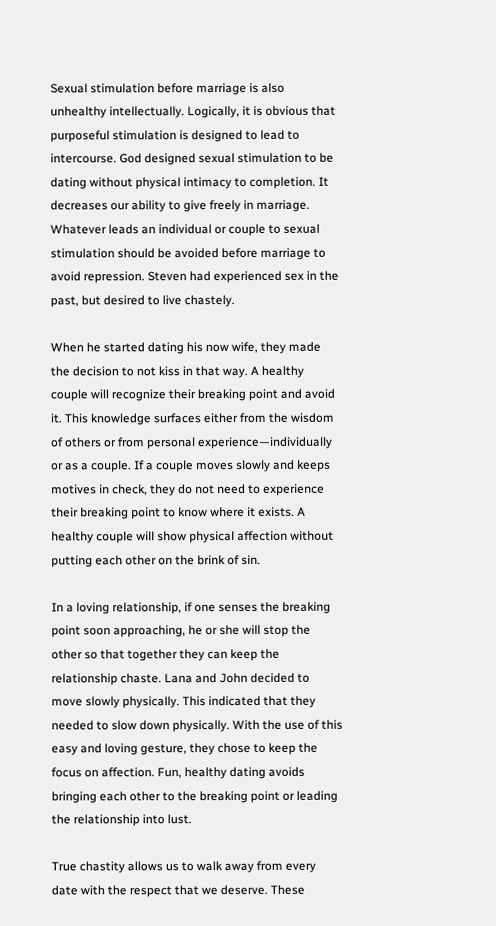Sexual stimulation before marriage is also unhealthy intellectually. Logically, it is obvious that purposeful stimulation is designed to lead to intercourse. God designed sexual stimulation to be dating without physical intimacy to completion. It decreases our ability to give freely in marriage. Whatever leads an individual or couple to sexual stimulation should be avoided before marriage to avoid repression. Steven had experienced sex in the past, but desired to live chastely.

When he started dating his now wife, they made the decision to not kiss in that way. A healthy couple will recognize their breaking point and avoid it. This knowledge surfaces either from the wisdom of others or from personal experience—individually or as a couple. If a couple moves slowly and keeps motives in check, they do not need to experience their breaking point to know where it exists. A healthy couple will show physical affection without putting each other on the brink of sin.

In a loving relationship, if one senses the breaking point soon approaching, he or she will stop the other so that together they can keep the relationship chaste. Lana and John decided to move slowly physically. This indicated that they needed to slow down physically. With the use of this easy and loving gesture, they chose to keep the focus on affection. Fun, healthy dating avoids bringing each other to the breaking point or leading the relationship into lust.

True chastity allows us to walk away from every date with the respect that we deserve. These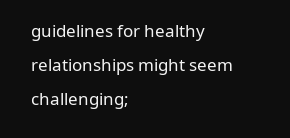guidelines for healthy relationships might seem challenging;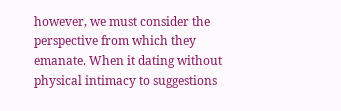however, we must consider the perspective from which they emanate. When it dating without physical intimacy to suggestions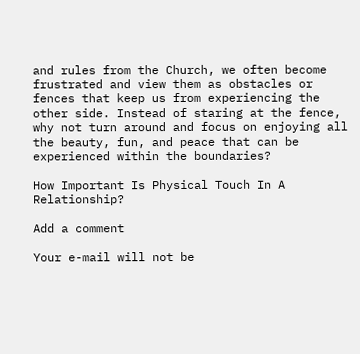and rules from the Church, we often become frustrated and view them as obstacles or fences that keep us from experiencing the other side. Instead of staring at the fence, why not turn around and focus on enjoying all the beauty, fun, and peace that can be experienced within the boundaries?

How Important Is Physical Touch In A Relationship?

Add a comment

Your e-mail will not be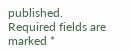published. Required fields are marked *